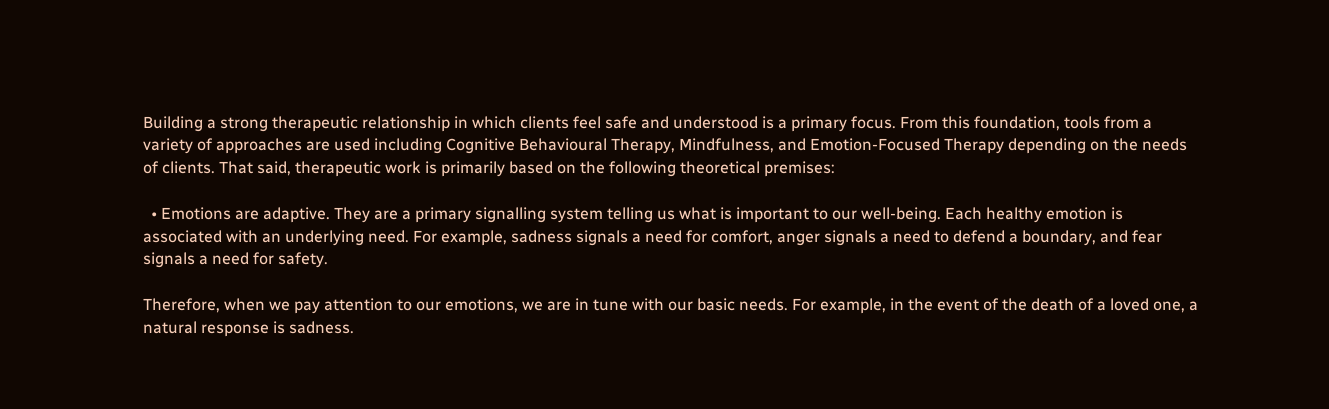Building a strong therapeutic relationship in which clients feel safe and understood is a primary focus. From this foundation, tools from a variety of approaches are used including Cognitive Behavioural Therapy, Mindfulness, and Emotion-Focused Therapy depending on the needs of clients. That said, therapeutic work is primarily based on the following theoretical premises:

  • Emotions are adaptive. They are a primary signalling system telling us what is important to our well-being. Each healthy emotion is associated with an underlying need. For example, sadness signals a need for comfort, anger signals a need to defend a boundary, and fear signals a need for safety.

Therefore, when we pay attention to our emotions, we are in tune with our basic needs. For example, in the event of the death of a loved one, a natural response is sadness.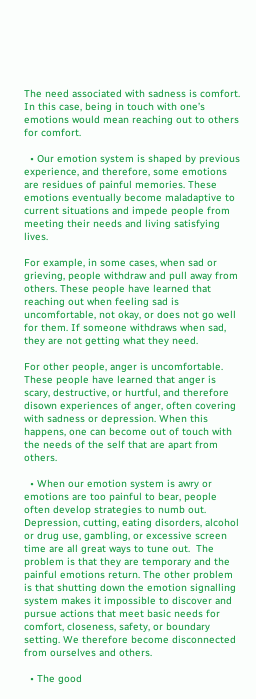The need associated with sadness is comfort. In this case, being in touch with one’s emotions would mean reaching out to others for comfort.

  • Our emotion system is shaped by previous experience, and therefore, some emotions are residues of painful memories. These emotions eventually become maladaptive to current situations and impede people from meeting their needs and living satisfying lives.

For example, in some cases, when sad or grieving, people withdraw and pull away from others. These people have learned that reaching out when feeling sad is uncomfortable, not okay, or does not go well for them. If someone withdraws when sad, they are not getting what they need.

For other people, anger is uncomfortable. These people have learned that anger is scary, destructive, or hurtful, and therefore disown experiences of anger, often covering with sadness or depression. When this happens, one can become out of touch with the needs of the self that are apart from others.

  • When our emotion system is awry or emotions are too painful to bear, people often develop strategies to numb out. Depression, cutting, eating disorders, alcohol or drug use, gambling, or excessive screen time are all great ways to tune out.  The problem is that they are temporary and the painful emotions return. The other problem is that shutting down the emotion signalling system makes it impossible to discover and pursue actions that meet basic needs for comfort, closeness, safety, or boundary setting. We therefore become disconnected from ourselves and others.

  • The good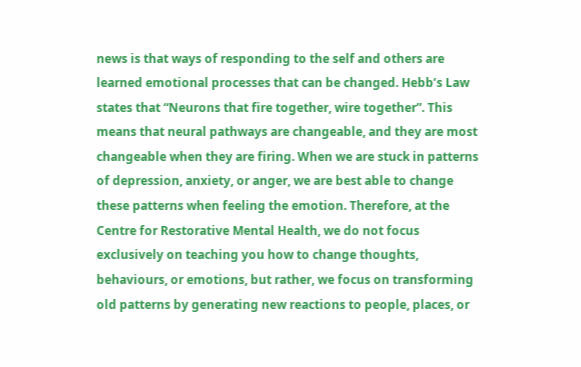news is that ways of responding to the self and others are learned emotional processes that can be changed. Hebb’s Law states that “Neurons that fire together, wire together”. This means that neural pathways are changeable, and they are most changeable when they are firing. When we are stuck in patterns of depression, anxiety, or anger, we are best able to change these patterns when feeling the emotion. Therefore, at the Centre for Restorative Mental Health, we do not focus exclusively on teaching you how to change thoughts, behaviours, or emotions, but rather, we focus on transforming old patterns by generating new reactions to people, places, or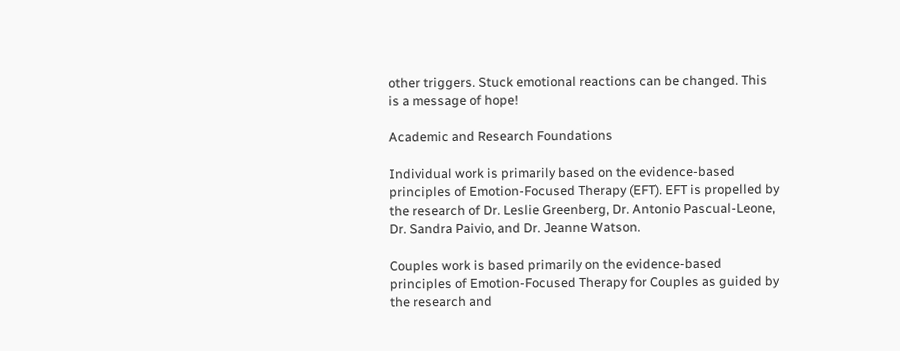other triggers. Stuck emotional reactions can be changed. This is a message of hope!

Academic and Research Foundations

Individual work is primarily based on the evidence-based principles of Emotion-Focused Therapy (EFT). EFT is propelled by the research of Dr. Leslie Greenberg, Dr. Antonio Pascual-Leone, Dr. Sandra Paivio, and Dr. Jeanne Watson.

Couples work is based primarily on the evidence-based principles of Emotion-Focused Therapy for Couples as guided by the research and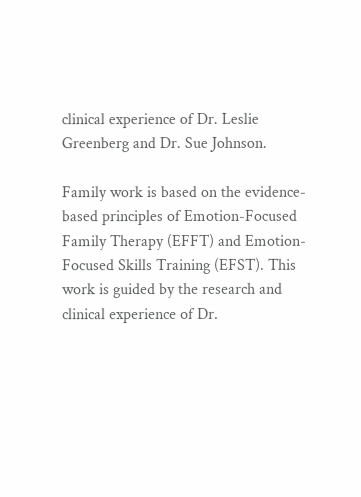clinical experience of Dr. Leslie Greenberg and Dr. Sue Johnson.

Family work is based on the evidence-based principles of Emotion-Focused Family Therapy (EFFT) and Emotion-Focused Skills Training (EFST). This work is guided by the research and clinical experience of Dr.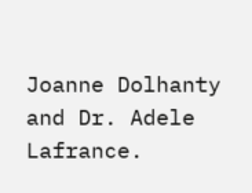Joanne Dolhanty and Dr. Adele Lafrance.